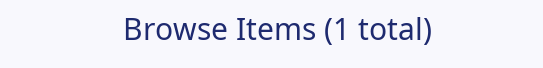Browse Items (1 total)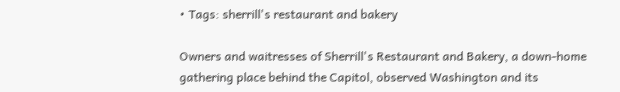• Tags: sherrill's restaurant and bakery

Owners and waitresses of Sherrill's Restaurant and Bakery, a down-home gathering place behind the Capitol, observed Washington and its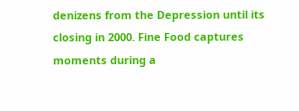denizens from the Depression until its closing in 2000. Fine Food captures moments during a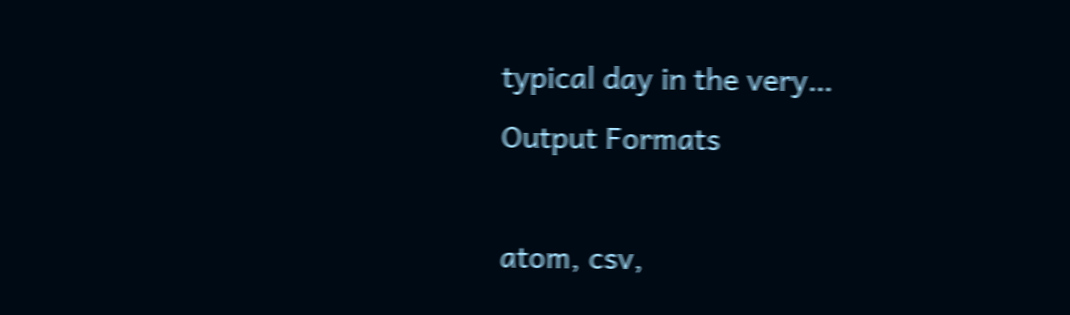typical day in the very…
Output Formats

atom, csv,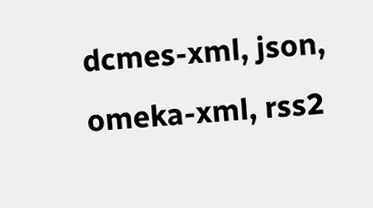dcmes-xml, json, omeka-xml, rss2